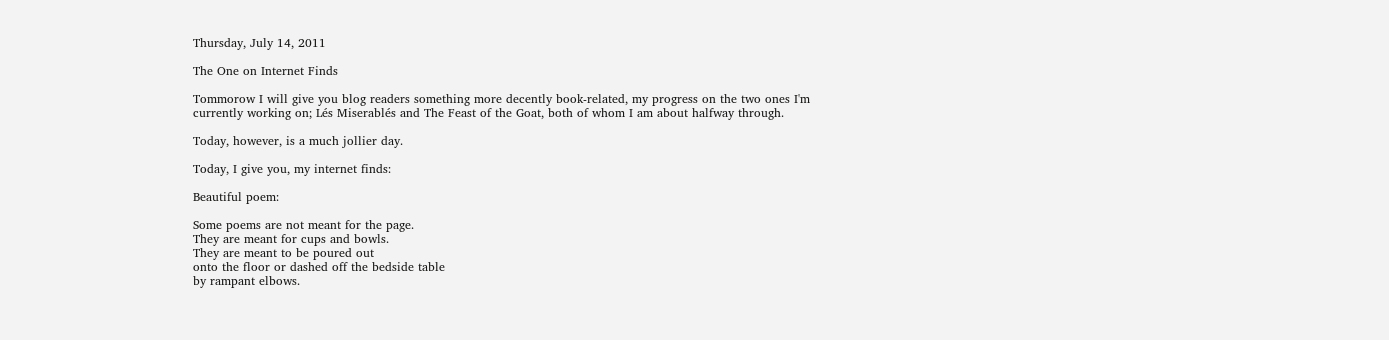Thursday, July 14, 2011

The One on Internet Finds

Tommorow I will give you blog readers something more decently book-related, my progress on the two ones I'm currently working on; Lés Miserablés and The Feast of the Goat, both of whom I am about halfway through.

Today, however, is a much jollier day.

Today, I give you, my internet finds:

Beautiful poem:

Some poems are not meant for the page.
They are meant for cups and bowls.
They are meant to be poured out
onto the floor or dashed off the bedside table
by rampant elbows.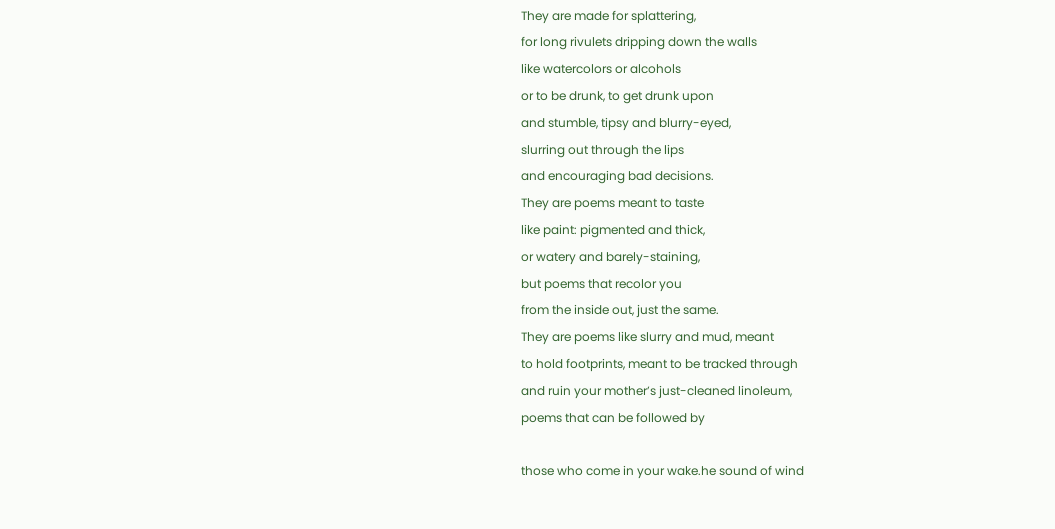They are made for splattering,
for long rivulets dripping down the walls
like watercolors or alcohols
or to be drunk, to get drunk upon
and stumble, tipsy and blurry-eyed,
slurring out through the lips
and encouraging bad decisions.
They are poems meant to taste
like paint: pigmented and thick,
or watery and barely-staining,
but poems that recolor you
from the inside out, just the same.
They are poems like slurry and mud, meant
to hold footprints, meant to be tracked through
and ruin your mother’s just-cleaned linoleum,
poems that can be followed by

those who come in your wake.he sound of wind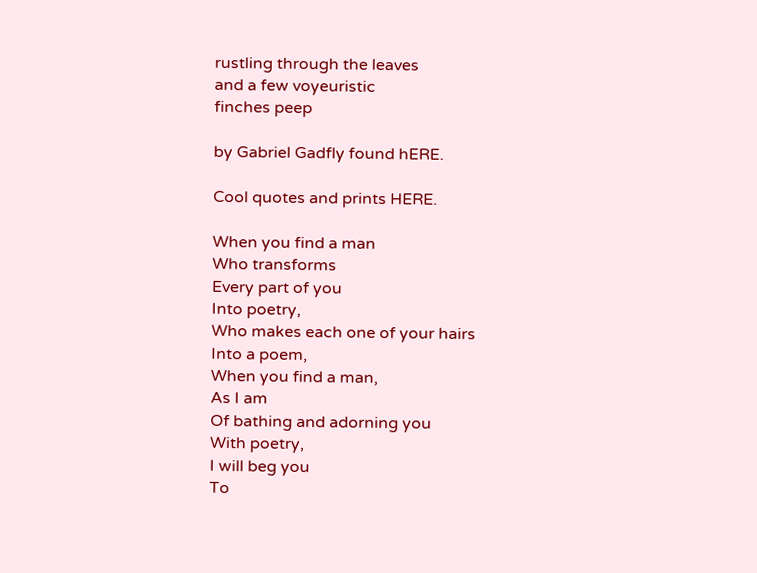rustling through the leaves
and a few voyeuristic
finches peep

by Gabriel Gadfly found hERE.

Cool quotes and prints HERE.

When you find a man
Who transforms
Every part of you
Into poetry,
Who makes each one of your hairs
Into a poem,
When you find a man,
As I am
Of bathing and adorning you
With poetry,
I will beg you
To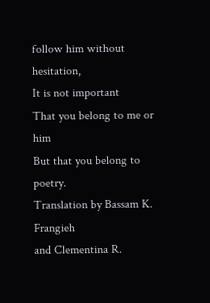follow him without hesitation,
It is not important
That you belong to me or him
But that you belong to poetry.
Translation by Bassam K. Frangieh
and Clementina R.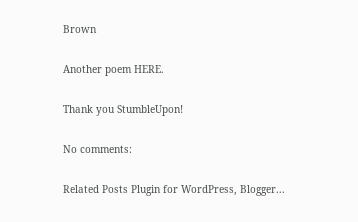Brown

Another poem HERE.

Thank you StumbleUpon!

No comments:

Related Posts Plugin for WordPress, Blogger...